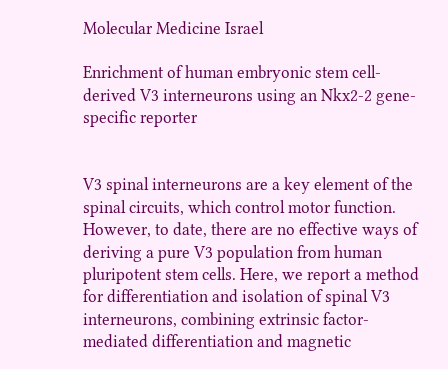Molecular Medicine Israel

Enrichment of human embryonic stem cell-derived V3 interneurons using an Nkx2-2 gene-specific reporter


V3 spinal interneurons are a key element of the spinal circuits, which control motor function. However, to date, there are no effective ways of deriving a pure V3 population from human pluripotent stem cells. Here, we report a method for differentiation and isolation of spinal V3 interneurons, combining extrinsic factor-mediated differentiation and magnetic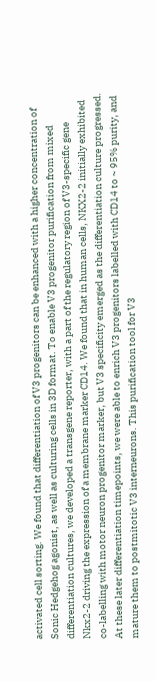activated cell sorting. We found that differentiation of V3 progenitors can be enhanced with a higher concentration of Sonic Hedgehog agonist, as well as culturing cells in 3D format. To enable V3 progenitor purification from mixed differentiation cultures, we developed a transgene reporter, with a part of the regulatory region of V3-specific gene Nkx2-2 driving the expression of a membrane marker CD14. We found that in human cells, NKX2-2 initially exhibited co-labelling with motor neuron progenitor marker, but V3 specificity emerged as the differentiation culture progressed. At these later differentiation timepoints, we were able to enrich V3 progenitors labelled with CD14 to ~ 95% purity, and mature them to postmitotic V3 interneurons. This purification tool for V3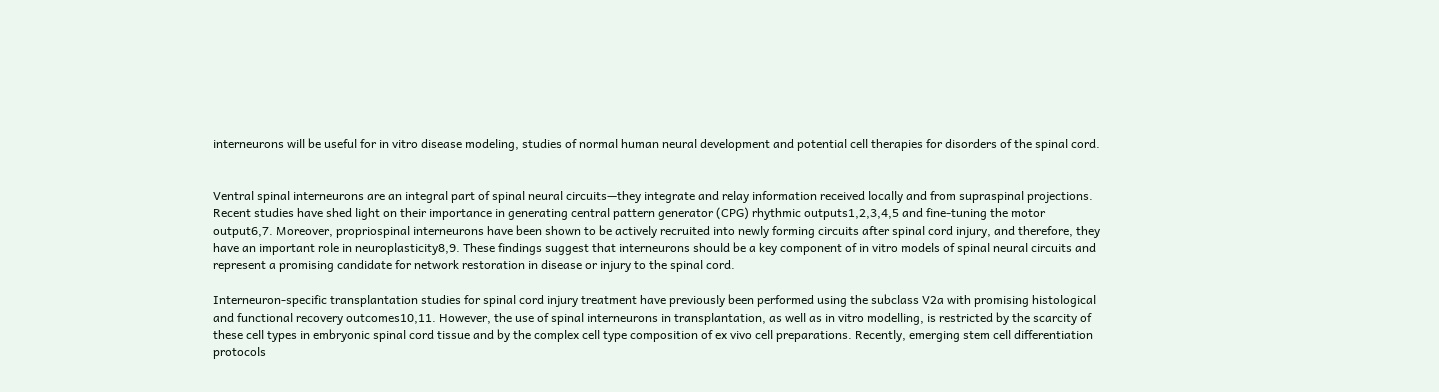interneurons will be useful for in vitro disease modeling, studies of normal human neural development and potential cell therapies for disorders of the spinal cord.


Ventral spinal interneurons are an integral part of spinal neural circuits—they integrate and relay information received locally and from supraspinal projections. Recent studies have shed light on their importance in generating central pattern generator (CPG) rhythmic outputs1,2,3,4,5 and fine-tuning the motor output6,7. Moreover, propriospinal interneurons have been shown to be actively recruited into newly forming circuits after spinal cord injury, and therefore, they have an important role in neuroplasticity8,9. These findings suggest that interneurons should be a key component of in vitro models of spinal neural circuits and represent a promising candidate for network restoration in disease or injury to the spinal cord.

Interneuron-specific transplantation studies for spinal cord injury treatment have previously been performed using the subclass V2a with promising histological and functional recovery outcomes10,11. However, the use of spinal interneurons in transplantation, as well as in vitro modelling, is restricted by the scarcity of these cell types in embryonic spinal cord tissue and by the complex cell type composition of ex vivo cell preparations. Recently, emerging stem cell differentiation protocols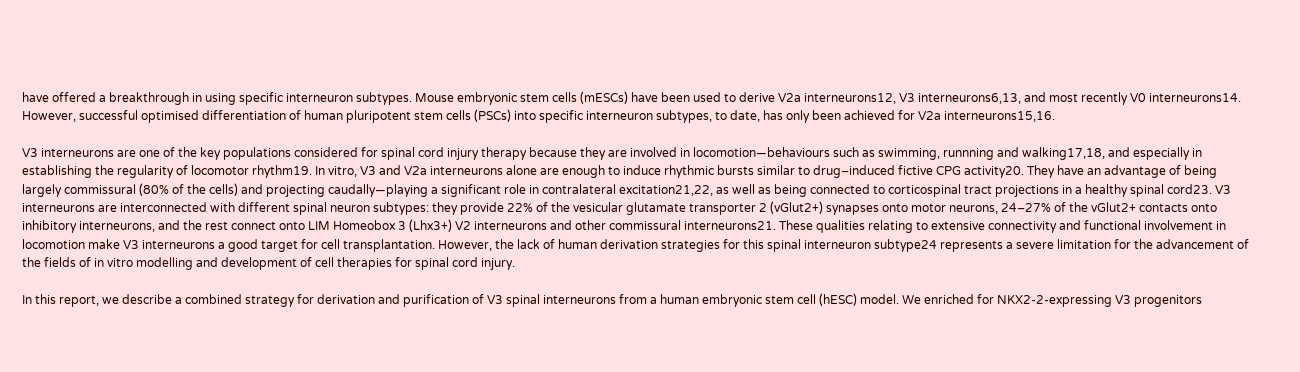have offered a breakthrough in using specific interneuron subtypes. Mouse embryonic stem cells (mESCs) have been used to derive V2a interneurons12, V3 interneurons6,13, and most recently V0 interneurons14. However, successful optimised differentiation of human pluripotent stem cells (PSCs) into specific interneuron subtypes, to date, has only been achieved for V2a interneurons15,16.

V3 interneurons are one of the key populations considered for spinal cord injury therapy because they are involved in locomotion—behaviours such as swimming, runnning and walking17,18, and especially in establishing the regularity of locomotor rhythm19. In vitro, V3 and V2a interneurons alone are enough to induce rhythmic bursts similar to drug–induced fictive CPG activity20. They have an advantage of being largely commissural (80% of the cells) and projecting caudally—playing a significant role in contralateral excitation21,22, as well as being connected to corticospinal tract projections in a healthy spinal cord23. V3 interneurons are interconnected with different spinal neuron subtypes: they provide 22% of the vesicular glutamate transporter 2 (vGlut2+) synapses onto motor neurons, 24–27% of the vGlut2+ contacts onto inhibitory interneurons, and the rest connect onto LIM Homeobox 3 (Lhx3+) V2 interneurons and other commissural interneurons21. These qualities relating to extensive connectivity and functional involvement in locomotion make V3 interneurons a good target for cell transplantation. However, the lack of human derivation strategies for this spinal interneuron subtype24 represents a severe limitation for the advancement of the fields of in vitro modelling and development of cell therapies for spinal cord injury.

In this report, we describe a combined strategy for derivation and purification of V3 spinal interneurons from a human embryonic stem cell (hESC) model. We enriched for NKX2-2-expressing V3 progenitors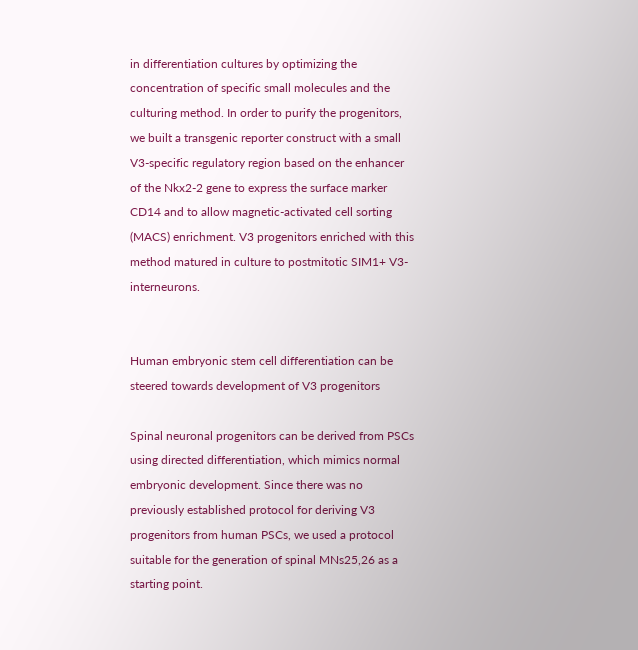in differentiation cultures by optimizing the concentration of specific small molecules and the culturing method. In order to purify the progenitors, we built a transgenic reporter construct with a small V3-specific regulatory region based on the enhancer of the Nkx2-2 gene to express the surface marker CD14 and to allow magnetic-activated cell sorting (MACS) enrichment. V3 progenitors enriched with this method matured in culture to postmitotic SIM1+ V3-interneurons.


Human embryonic stem cell differentiation can be steered towards development of V3 progenitors

Spinal neuronal progenitors can be derived from PSCs using directed differentiation, which mimics normal embryonic development. Since there was no previously established protocol for deriving V3 progenitors from human PSCs, we used a protocol suitable for the generation of spinal MNs25,26 as a starting point.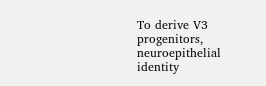To derive V3 progenitors, neuroepithelial identity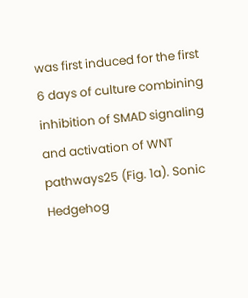was first induced for the first 6 days of culture combining inhibition of SMAD signaling and activation of WNT pathways25 (Fig. 1a). Sonic Hedgehog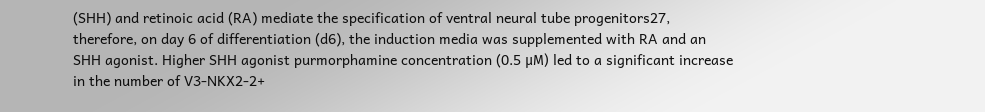(SHH) and retinoic acid (RA) mediate the specification of ventral neural tube progenitors27, therefore, on day 6 of differentiation (d6), the induction media was supplemented with RA and an SHH agonist. Higher SHH agonist purmorphamine concentration (0.5 μM) led to a significant increase in the number of V3-NKX2-2+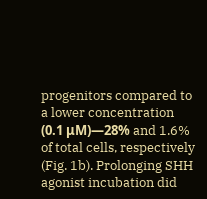progenitors compared to a lower concentration (0.1 μM)—28% and 1.6% of total cells, respectively (Fig. 1b). Prolonging SHH agonist incubation did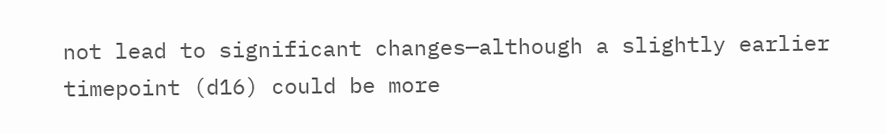not lead to significant changes—although a slightly earlier timepoint (d16) could be more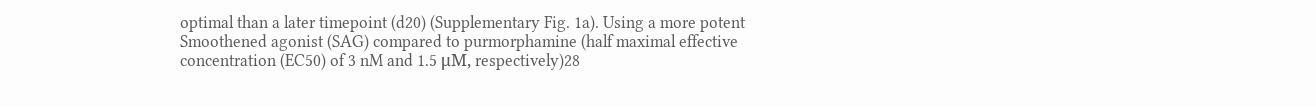optimal than a later timepoint (d20) (Supplementary Fig. 1a). Using a more potent Smoothened agonist (SAG) compared to purmorphamine (half maximal effective concentration (EC50) of 3 nM and 1.5 μM, respectively)28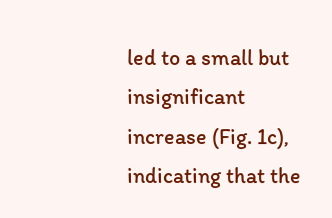led to a small but insignificant increase (Fig. 1c), indicating that the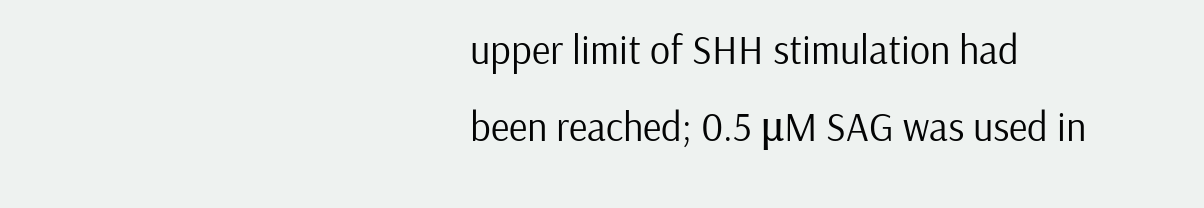upper limit of SHH stimulation had been reached; 0.5 μM SAG was used in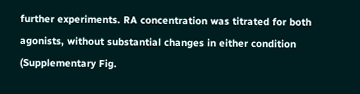further experiments. RA concentration was titrated for both agonists, without substantial changes in either condition (Supplementary Fig.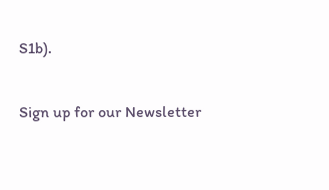S1b).

Sign up for our Newsletter